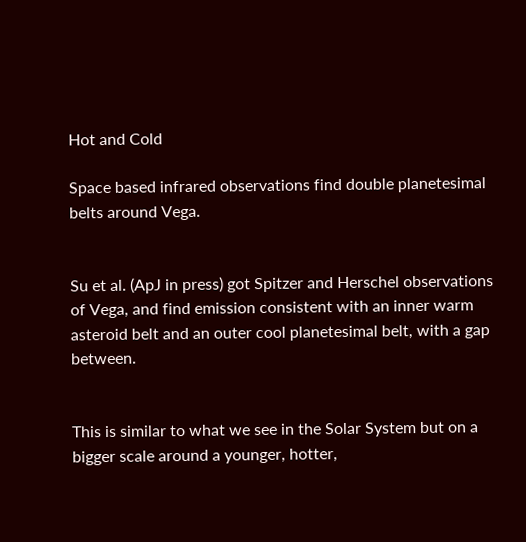Hot and Cold

Space based infrared observations find double planetesimal belts around Vega.


Su et al. (ApJ in press) got Spitzer and Herschel observations of Vega, and find emission consistent with an inner warm asteroid belt and an outer cool planetesimal belt, with a gap between.


This is similar to what we see in the Solar System but on a bigger scale around a younger, hotter,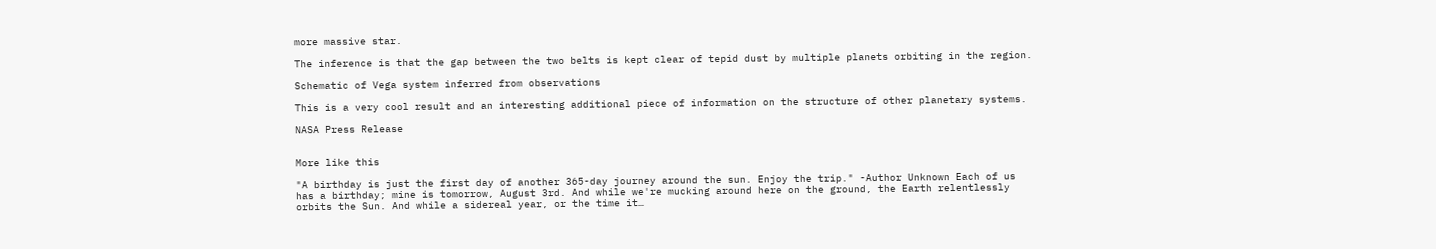more massive star.

The inference is that the gap between the two belts is kept clear of tepid dust by multiple planets orbiting in the region.

Schematic of Vega system inferred from observations

This is a very cool result and an interesting additional piece of information on the structure of other planetary systems.

NASA Press Release


More like this

"A birthday is just the first day of another 365-day journey around the sun. Enjoy the trip." -Author Unknown Each of us has a birthday; mine is tomorrow, August 3rd. And while we're mucking around here on the ground, the Earth relentlessly orbits the Sun. And while a sidereal year, or the time it…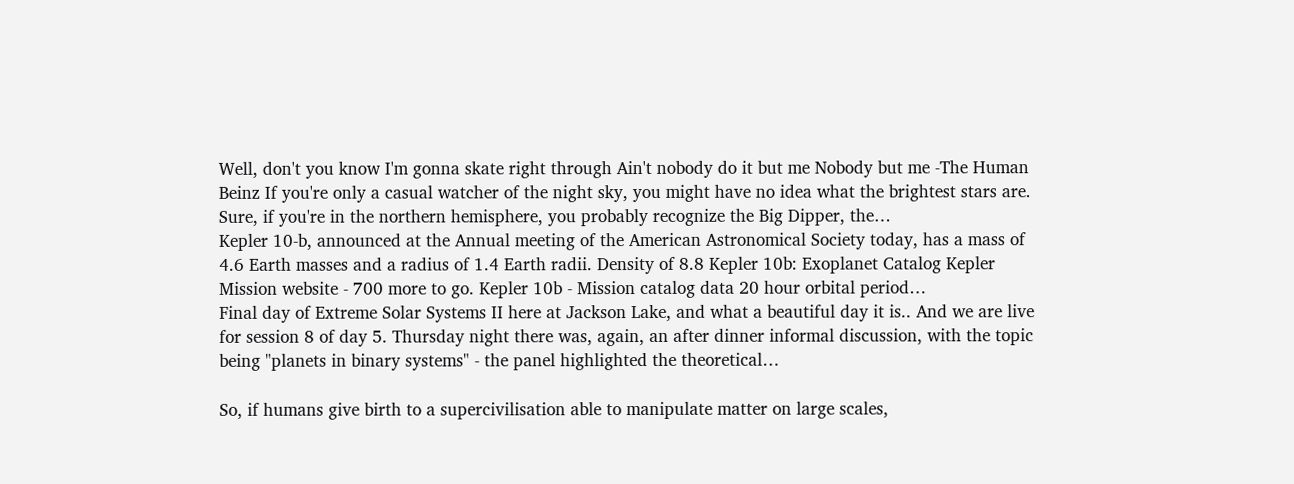Well, don't you know I'm gonna skate right through Ain't nobody do it but me Nobody but me -The Human Beinz If you're only a casual watcher of the night sky, you might have no idea what the brightest stars are. Sure, if you're in the northern hemisphere, you probably recognize the Big Dipper, the…
Kepler 10-b, announced at the Annual meeting of the American Astronomical Society today, has a mass of 4.6 Earth masses and a radius of 1.4 Earth radii. Density of 8.8 Kepler 10b: Exoplanet Catalog Kepler Mission website - 700 more to go. Kepler 10b - Mission catalog data 20 hour orbital period…
Final day of Extreme Solar Systems II here at Jackson Lake, and what a beautiful day it is.. And we are live for session 8 of day 5. Thursday night there was, again, an after dinner informal discussion, with the topic being "planets in binary systems" - the panel highlighted the theoretical…

So, if humans give birth to a supercivilisation able to manipulate matter on large scales,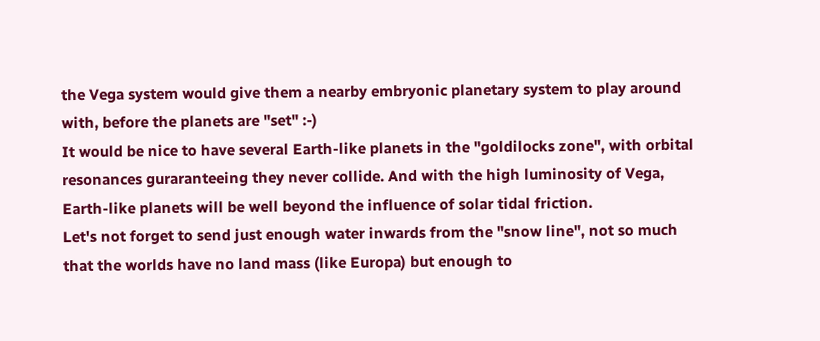the Vega system would give them a nearby embryonic planetary system to play around with, before the planets are "set" :-)
It would be nice to have several Earth-like planets in the "goldilocks zone", with orbital resonances guraranteeing they never collide. And with the high luminosity of Vega, Earth-like planets will be well beyond the influence of solar tidal friction.
Let's not forget to send just enough water inwards from the "snow line", not so much that the worlds have no land mass (like Europa) but enough to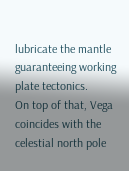lubricate the mantle guaranteeing working plate tectonics.
On top of that, Vega coincides with the celestial north pole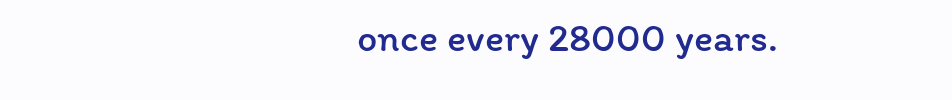once every 28000 years.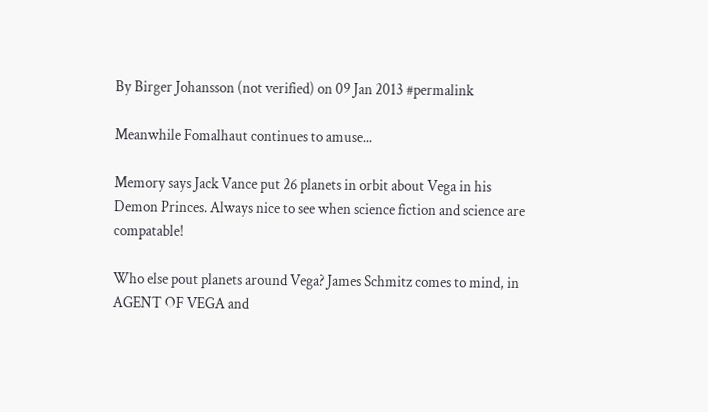By Birger Johansson (not verified) on 09 Jan 2013 #permalink

Meanwhile Fomalhaut continues to amuse...

Memory says Jack Vance put 26 planets in orbit about Vega in his Demon Princes. Always nice to see when science fiction and science are compatable!

Who else pout planets around Vega? James Schmitz comes to mind, in AGENT OF VEGA and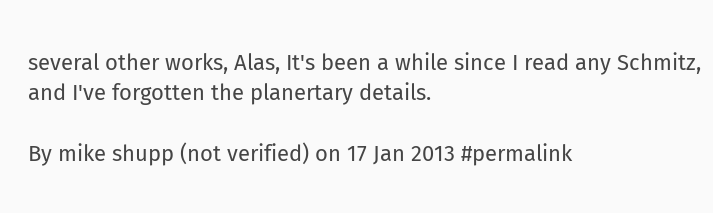several other works, Alas, It's been a while since I read any Schmitz, and I've forgotten the planertary details.

By mike shupp (not verified) on 17 Jan 2013 #permalink